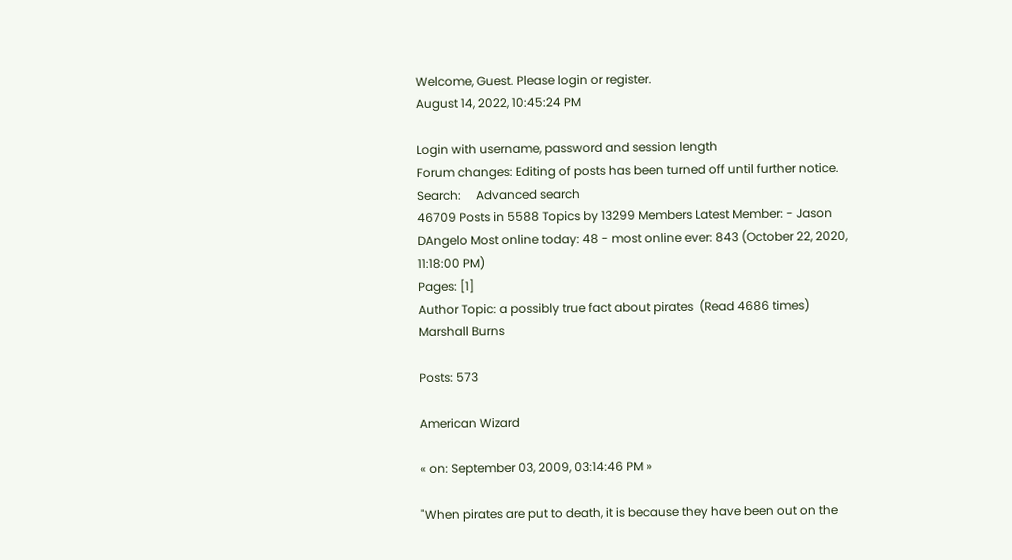Welcome, Guest. Please login or register.
August 14, 2022, 10:45:24 PM

Login with username, password and session length
Forum changes: Editing of posts has been turned off until further notice.
Search:     Advanced search
46709 Posts in 5588 Topics by 13299 Members Latest Member: - Jason DAngelo Most online today: 48 - most online ever: 843 (October 22, 2020, 11:18:00 PM)
Pages: [1]
Author Topic: a possibly true fact about pirates  (Read 4686 times)
Marshall Burns

Posts: 573

American Wizard

« on: September 03, 2009, 03:14:46 PM »

"When pirates are put to death, it is because they have been out on the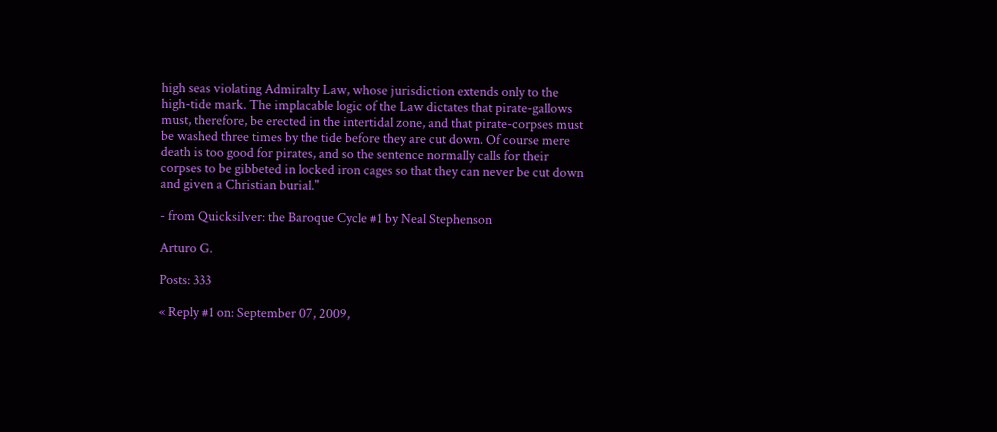high seas violating Admiralty Law, whose jurisdiction extends only to the high-tide mark. The implacable logic of the Law dictates that pirate-gallows must, therefore, be erected in the intertidal zone, and that pirate-corpses must be washed three times by the tide before they are cut down. Of course mere death is too good for pirates, and so the sentence normally calls for their corpses to be gibbeted in locked iron cages so that they can never be cut down and given a Christian burial."

- from Quicksilver: the Baroque Cycle #1 by Neal Stephenson

Arturo G.

Posts: 333

« Reply #1 on: September 07, 2009,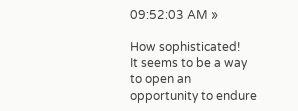09:52:03 AM »

How sophisticated!
It seems to be a way to open an opportunity to endure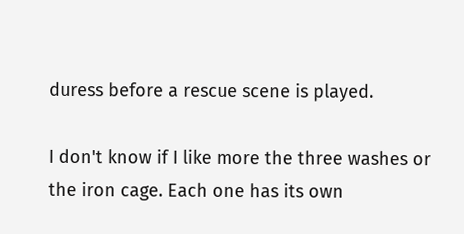duress before a rescue scene is played.

I don't know if I like more the three washes or the iron cage. Each one has its own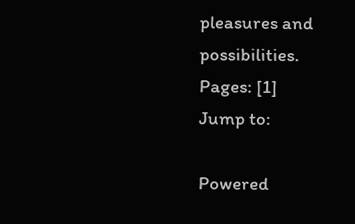pleasures and possibilities.
Pages: [1]
Jump to:

Powered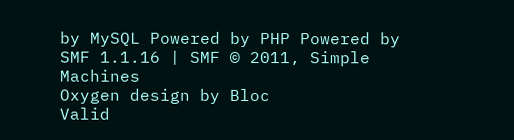by MySQL Powered by PHP Powered by SMF 1.1.16 | SMF © 2011, Simple Machines
Oxygen design by Bloc
Valid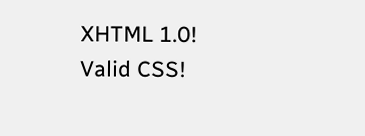XHTML 1.0! Valid CSS!